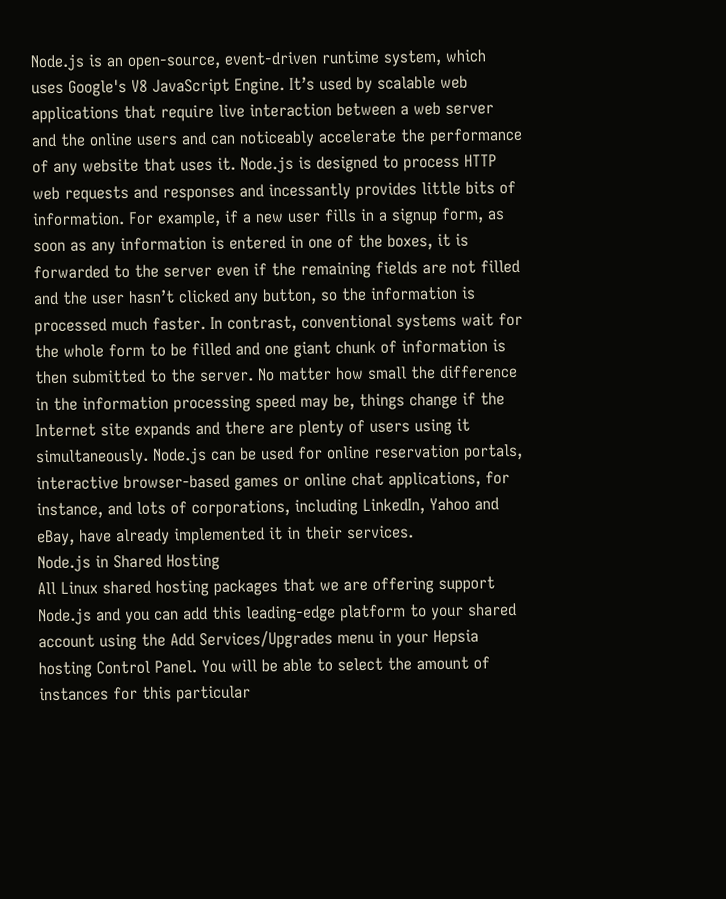Node.js is an open-source, event-driven runtime system, which uses Google's V8 JavaScript Engine. It’s used by scalable web applications that require live interaction between a web server and the online users and can noticeably accelerate the performance of any website that uses it. Node.js is designed to process HTTP web requests and responses and incessantly provides little bits of information. For example, if a new user fills in a signup form, as soon as any information is entered in one of the boxes, it is forwarded to the server even if the remaining fields are not filled and the user hasn’t clicked any button, so the information is processed much faster. In contrast, conventional systems wait for the whole form to be filled and one giant chunk of information is then submitted to the server. No matter how small the difference in the information processing speed may be, things change if the Internet site expands and there are plenty of users using it simultaneously. Node.js can be used for online reservation portals, interactive browser-based games or online chat applications, for instance, and lots of corporations, including LinkedIn, Yahoo and eBay, have already implemented it in their services.
Node.js in Shared Hosting
All Linux shared hosting packages that we are offering support Node.js and you can add this leading-edge platform to your shared account using the Add Services/Upgrades menu in your Hepsia hosting Control Panel. You will be able to select the amount of instances for this particular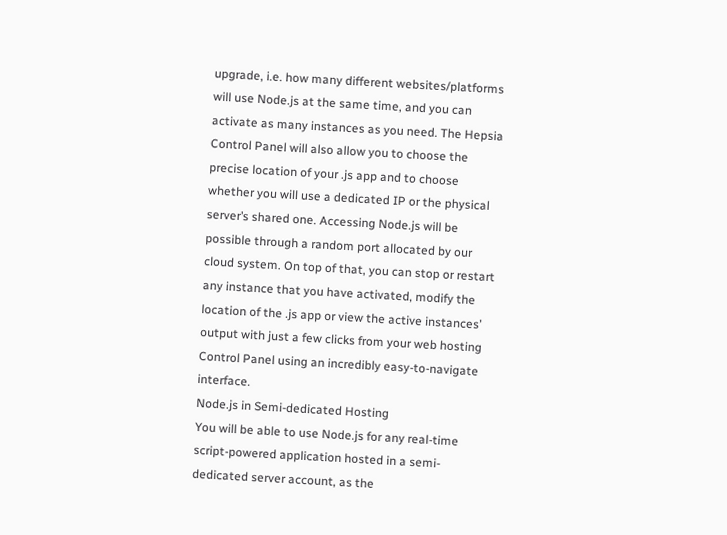upgrade, i.e. how many different websites/platforms will use Node.js at the same time, and you can activate as many instances as you need. The Hepsia Control Panel will also allow you to choose the precise location of your .js app and to choose whether you will use a dedicated IP or the physical server’s shared one. Accessing Node.js will be possible through a random port allocated by our cloud system. On top of that, you can stop or restart any instance that you have activated, modify the location of the .js app or view the active instances’ output with just a few clicks from your web hosting Control Panel using an incredibly easy-to-navigate interface.
Node.js in Semi-dedicated Hosting
You will be able to use Node.js for any real-time script-powered application hosted in a semi-dedicated server account, as the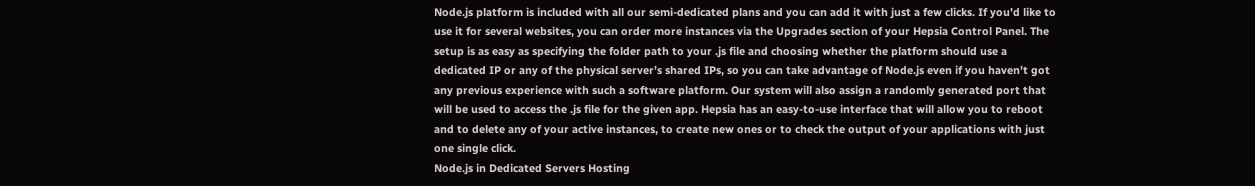Node.js platform is included with all our semi-dedicated plans and you can add it with just a few clicks. If you’d like to use it for several websites, you can order more instances via the Upgrades section of your Hepsia Control Panel. The setup is as easy as specifying the folder path to your .js file and choosing whether the platform should use a dedicated IP or any of the physical server’s shared IPs, so you can take advantage of Node.js even if you haven’t got any previous experience with such a software platform. Our system will also assign a randomly generated port that will be used to access the .js file for the given app. Hepsia has an easy-to-use interface that will allow you to reboot and to delete any of your active instances, to create new ones or to check the output of your applications with just one single click.
Node.js in Dedicated Servers Hosting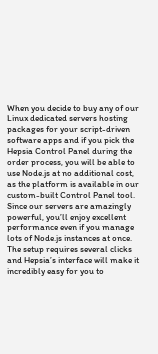When you decide to buy any of our Linux dedicated servers hosting packages for your script-driven software apps and if you pick the Hepsia Control Panel during the order process, you will be able to use Node.js at no additional cost, as the platform is available in our custom-built Control Panel tool. Since our servers are amazingly powerful, you’ll enjoy excellent performance even if you manage lots of Node.js instances at once. The setup requires several clicks and Hepsia’s interface will make it incredibly easy for you to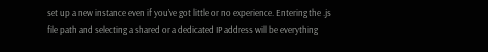set up a new instance even if you’ve got little or no experience. Entering the .js file path and selecting a shared or a dedicated IP address will be everything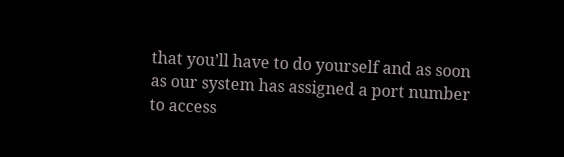that you’ll have to do yourself and as soon as our system has assigned a port number to access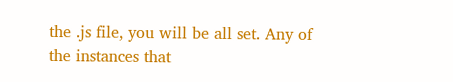the .js file, you will be all set. Any of the instances that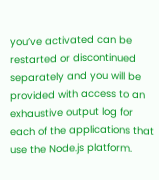you’ve activated can be restarted or discontinued separately and you will be provided with access to an exhaustive output log for each of the applications that use the Node.js platform.